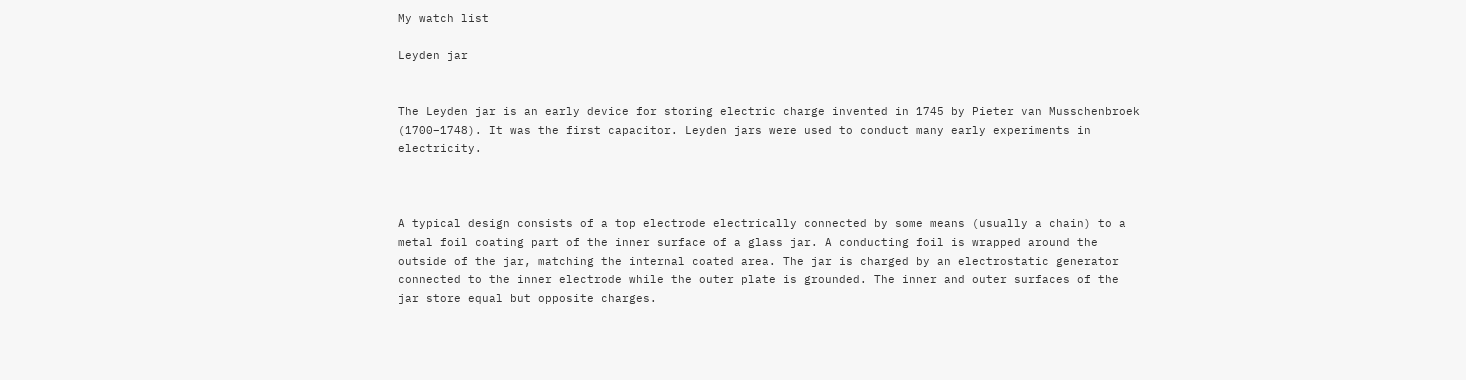My watch list

Leyden jar


The Leyden jar is an early device for storing electric charge invented in 1745 by Pieter van Musschenbroek (1700–1748). It was the first capacitor. Leyden jars were used to conduct many early experiments in electricity.



A typical design consists of a top electrode electrically connected by some means (usually a chain) to a metal foil coating part of the inner surface of a glass jar. A conducting foil is wrapped around the outside of the jar, matching the internal coated area. The jar is charged by an electrostatic generator connected to the inner electrode while the outer plate is grounded. The inner and outer surfaces of the jar store equal but opposite charges.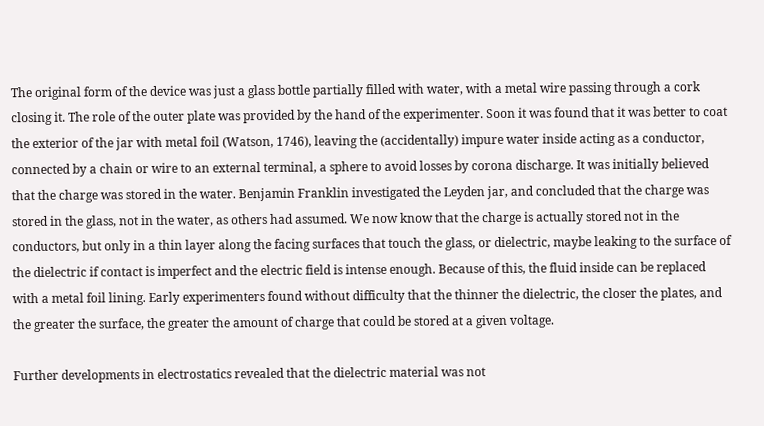The original form of the device was just a glass bottle partially filled with water, with a metal wire passing through a cork closing it. The role of the outer plate was provided by the hand of the experimenter. Soon it was found that it was better to coat the exterior of the jar with metal foil (Watson, 1746), leaving the (accidentally) impure water inside acting as a conductor, connected by a chain or wire to an external terminal, a sphere to avoid losses by corona discharge. It was initially believed that the charge was stored in the water. Benjamin Franklin investigated the Leyden jar, and concluded that the charge was stored in the glass, not in the water, as others had assumed. We now know that the charge is actually stored not in the conductors, but only in a thin layer along the facing surfaces that touch the glass, or dielectric, maybe leaking to the surface of the dielectric if contact is imperfect and the electric field is intense enough. Because of this, the fluid inside can be replaced with a metal foil lining. Early experimenters found without difficulty that the thinner the dielectric, the closer the plates, and the greater the surface, the greater the amount of charge that could be stored at a given voltage.

Further developments in electrostatics revealed that the dielectric material was not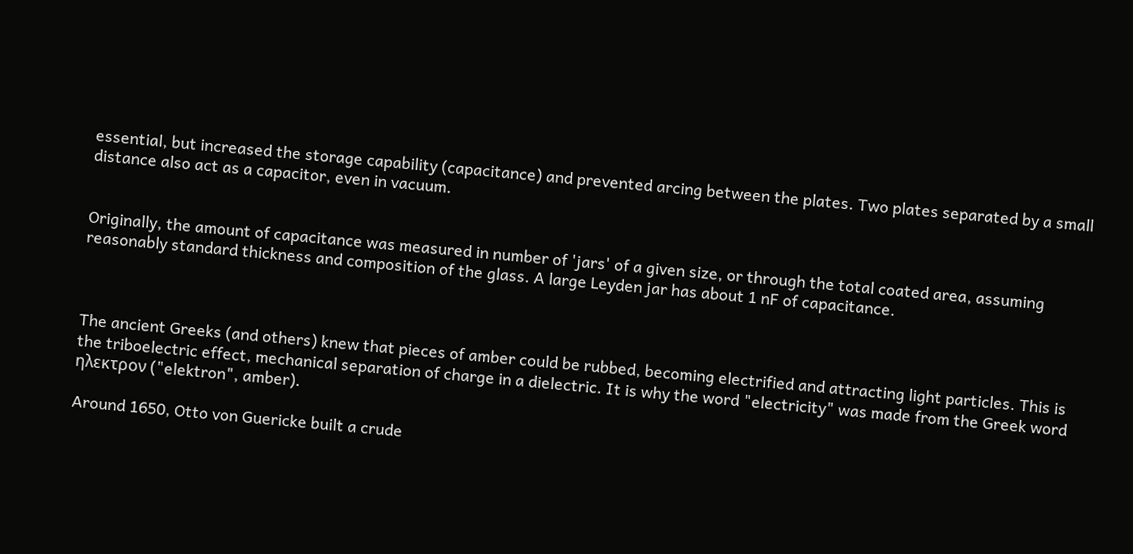essential, but increased the storage capability (capacitance) and prevented arcing between the plates. Two plates separated by a small distance also act as a capacitor, even in vacuum.


Originally, the amount of capacitance was measured in number of 'jars' of a given size, or through the total coated area, assuming reasonably standard thickness and composition of the glass. A large Leyden jar has about 1 nF of capacitance.



The ancient Greeks (and others) knew that pieces of amber could be rubbed, becoming electrified and attracting light particles. This is the triboelectric effect, mechanical separation of charge in a dielectric. It is why the word "electricity" was made from the Greek word ηλεκτρον ("elektron", amber).

Around 1650, Otto von Guericke built a crude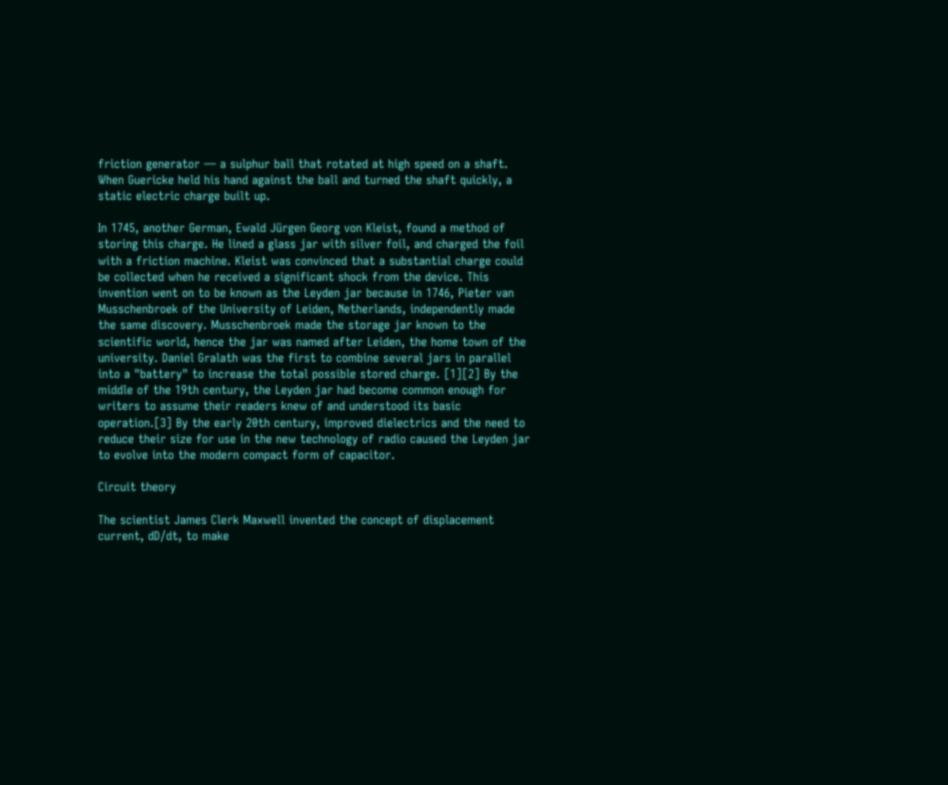friction generator — a sulphur ball that rotated at high speed on a shaft. When Guericke held his hand against the ball and turned the shaft quickly, a static electric charge built up.

In 1745, another German, Ewald Jürgen Georg von Kleist, found a method of storing this charge. He lined a glass jar with silver foil, and charged the foil with a friction machine. Kleist was convinced that a substantial charge could be collected when he received a significant shock from the device. This invention went on to be known as the Leyden jar because in 1746, Pieter van Musschenbroek of the University of Leiden, Netherlands, independently made the same discovery. Musschenbroek made the storage jar known to the scientific world, hence the jar was named after Leiden, the home town of the university. Daniel Gralath was the first to combine several jars in parallel into a "battery" to increase the total possible stored charge. [1][2] By the middle of the 19th century, the Leyden jar had become common enough for writers to assume their readers knew of and understood its basic operation.[3] By the early 20th century, improved dielectrics and the need to reduce their size for use in the new technology of radio caused the Leyden jar to evolve into the modern compact form of capacitor.

Circuit theory

The scientist James Clerk Maxwell invented the concept of displacement current, dD/dt, to make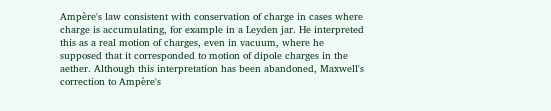Ampère's law consistent with conservation of charge in cases where charge is accumulating, for example in a Leyden jar. He interpreted this as a real motion of charges, even in vacuum, where he supposed that it corresponded to motion of dipole charges in the aether. Although this interpretation has been abandoned, Maxwell's correction to Ampère's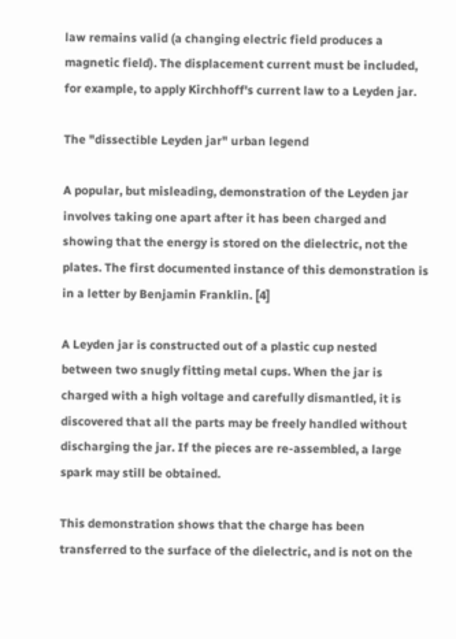law remains valid (a changing electric field produces a magnetic field). The displacement current must be included, for example, to apply Kirchhoff's current law to a Leyden jar.

The "dissectible Leyden jar" urban legend

A popular, but misleading, demonstration of the Leyden jar involves taking one apart after it has been charged and showing that the energy is stored on the dielectric, not the plates. The first documented instance of this demonstration is in a letter by Benjamin Franklin. [4]

A Leyden jar is constructed out of a plastic cup nested between two snugly fitting metal cups. When the jar is charged with a high voltage and carefully dismantled, it is discovered that all the parts may be freely handled without discharging the jar. If the pieces are re-assembled, a large spark may still be obtained.

This demonstration shows that the charge has been transferred to the surface of the dielectric, and is not on the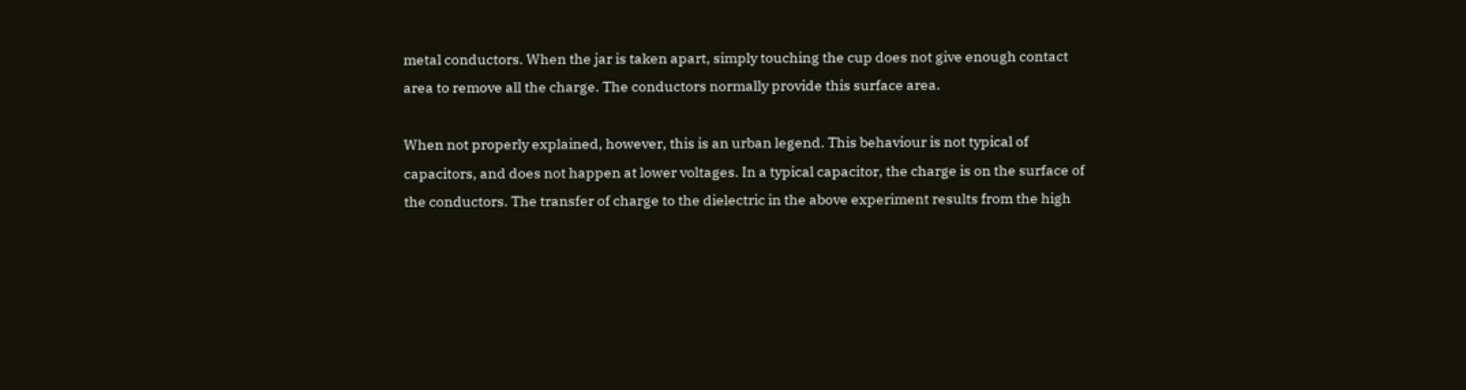metal conductors. When the jar is taken apart, simply touching the cup does not give enough contact area to remove all the charge. The conductors normally provide this surface area.

When not properly explained, however, this is an urban legend. This behaviour is not typical of capacitors, and does not happen at lower voltages. In a typical capacitor, the charge is on the surface of the conductors. The transfer of charge to the dielectric in the above experiment results from the high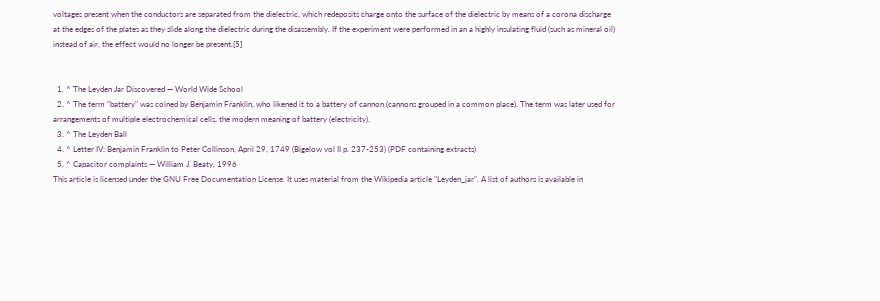voltages present when the conductors are separated from the dielectric, which redeposits charge onto the surface of the dielectric by means of a corona discharge at the edges of the plates as they slide along the dielectric during the disassembly. If the experiment were performed in an a highly insulating fluid (such as mineral oil) instead of air, the effect would no longer be present.[5]


  1. ^ The Leyden Jar Discovered — World Wide School
  2. ^ The term "battery" was coined by Benjamin Franklin, who likened it to a battery of cannon (cannons grouped in a common place). The term was later used for arrangements of multiple electrochemical cells, the modern meaning of battery (electricity).
  3. ^ The Leyden Ball
  4. ^ Letter IV: Benjamin Franklin to Peter Collinson, April 29, 1749 (Bigelow vol II p. 237-253) (PDF containing extracts)
  5. ^ Capacitor complaints — William J. Beaty, 1996
This article is licensed under the GNU Free Documentation License. It uses material from the Wikipedia article "Leyden_jar". A list of authors is available in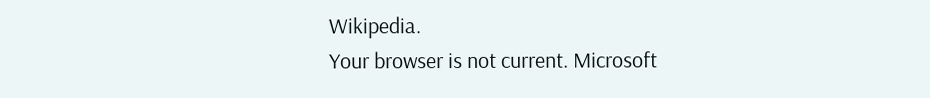Wikipedia.
Your browser is not current. Microsoft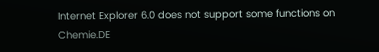Internet Explorer 6.0 does not support some functions on Chemie.DE